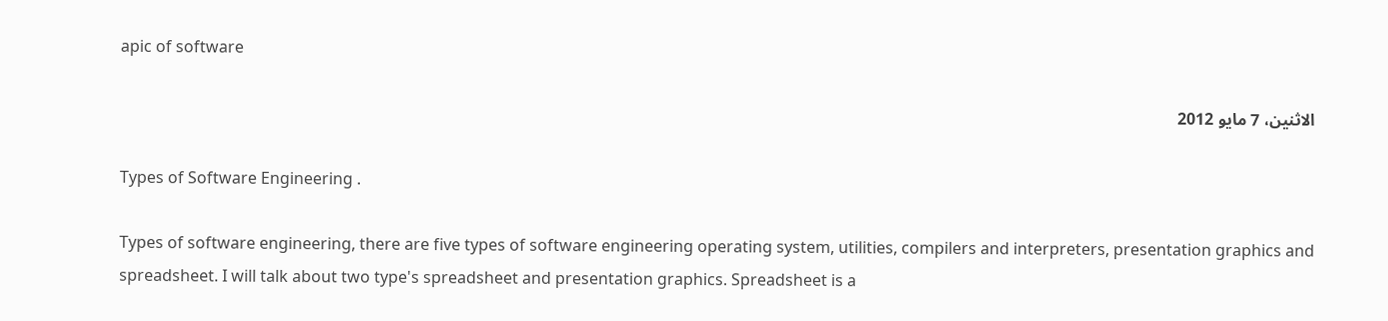apic of software

الاثنين، 7 مايو 2012

Types of Software Engineering .

Types of software engineering, there are five types of software engineering operating system, utilities, compilers and interpreters, presentation graphics and spreadsheet. I will talk about two type's spreadsheet and presentation graphics. Spreadsheet is a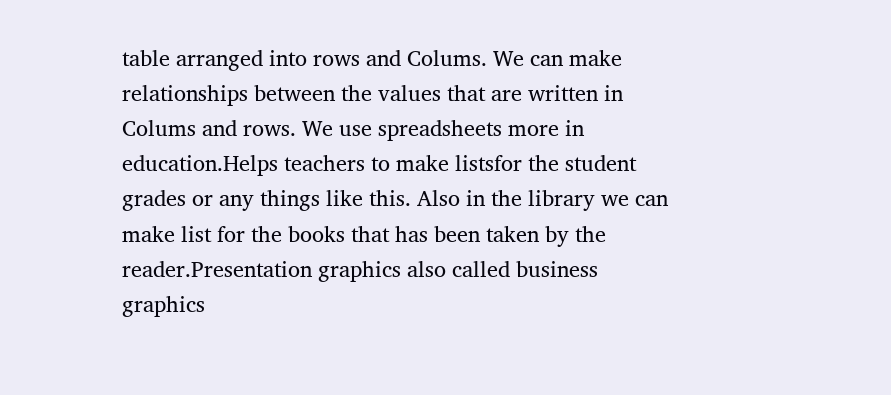table arranged into rows and Colums. We can make relationships between the values that are written in Colums and rows. We use spreadsheets more in education.Helps teachers to make listsfor the student grades or any things like this. Also in the library we can make list for the books that has been taken by the reader.Presentation graphics also called business graphics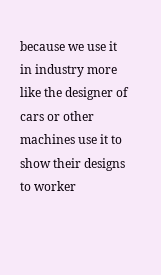because we use it in industry more like the designer of cars or other machines use it to show their designs to worker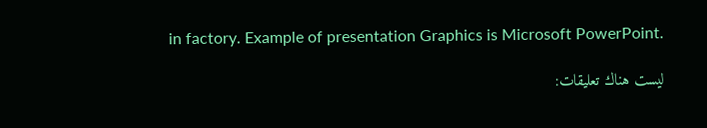in factory. Example of presentation Graphics is Microsoft PowerPoint.

ليست هناك تعليقات: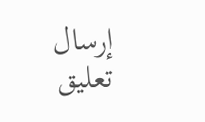إرسال تعليق